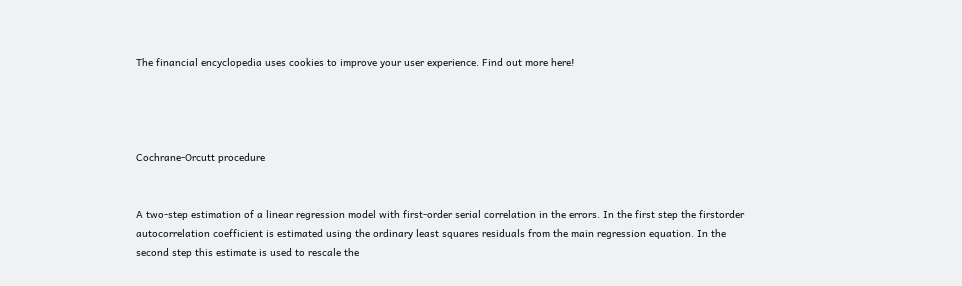The financial encyclopedia uses cookies to improve your user experience. Find out more here!




Cochrane-Orcutt procedure


A two-step estimation of a linear regression model with first-order serial correlation in the errors. In the first step the firstorder autocorrelation coefficient is estimated using the ordinary least squares residuals from the main regression equation. In the second step this estimate is used to rescale the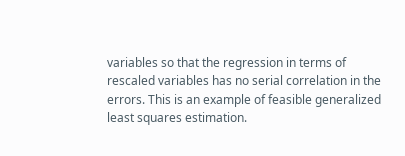variables so that the regression in terms of rescaled variables has no serial correlation in the errors. This is an example of feasible generalized least squares estimation.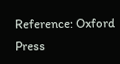Reference: Oxford Press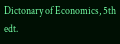Dictonary of Economics, 5th edt.